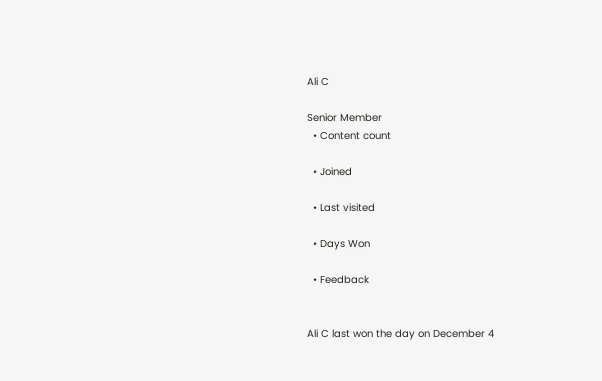Ali C

Senior Member
  • Content count

  • Joined

  • Last visited

  • Days Won

  • Feedback


Ali C last won the day on December 4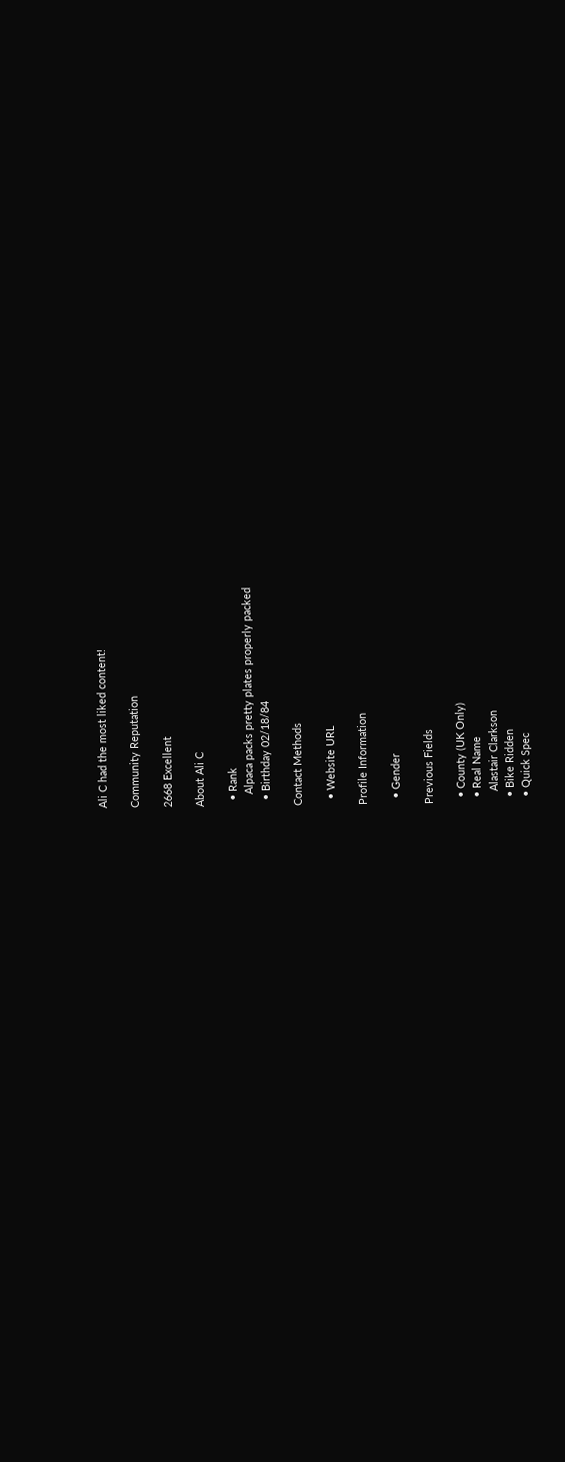Ali C had the most liked content!

Community Reputation

2668 Excellent

About Ali C

  • Rank
    Alpaca packs pretty plates properly packed
  • Birthday 02/18/84

Contact Methods

  • Website URL

Profile Information

  • Gender

Previous Fields

  • County (UK Only)
  • Real Name
    Alastair Clarkson
  • Bike Ridden
  • Quick Spec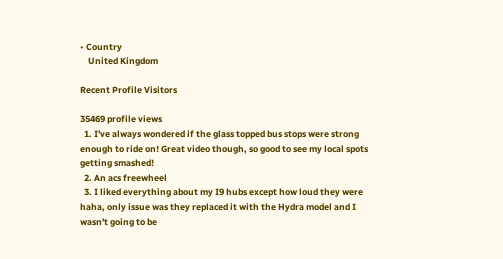• Country
    United Kingdom

Recent Profile Visitors

35469 profile views
  1. I've always wondered if the glass topped bus stops were strong enough to ride on! Great video though, so good to see my local spots getting smashed!
  2. An acs freewheel
  3. I liked everything about my I9 hubs except how loud they were haha, only issue was they replaced it with the Hydra model and I wasn't going to be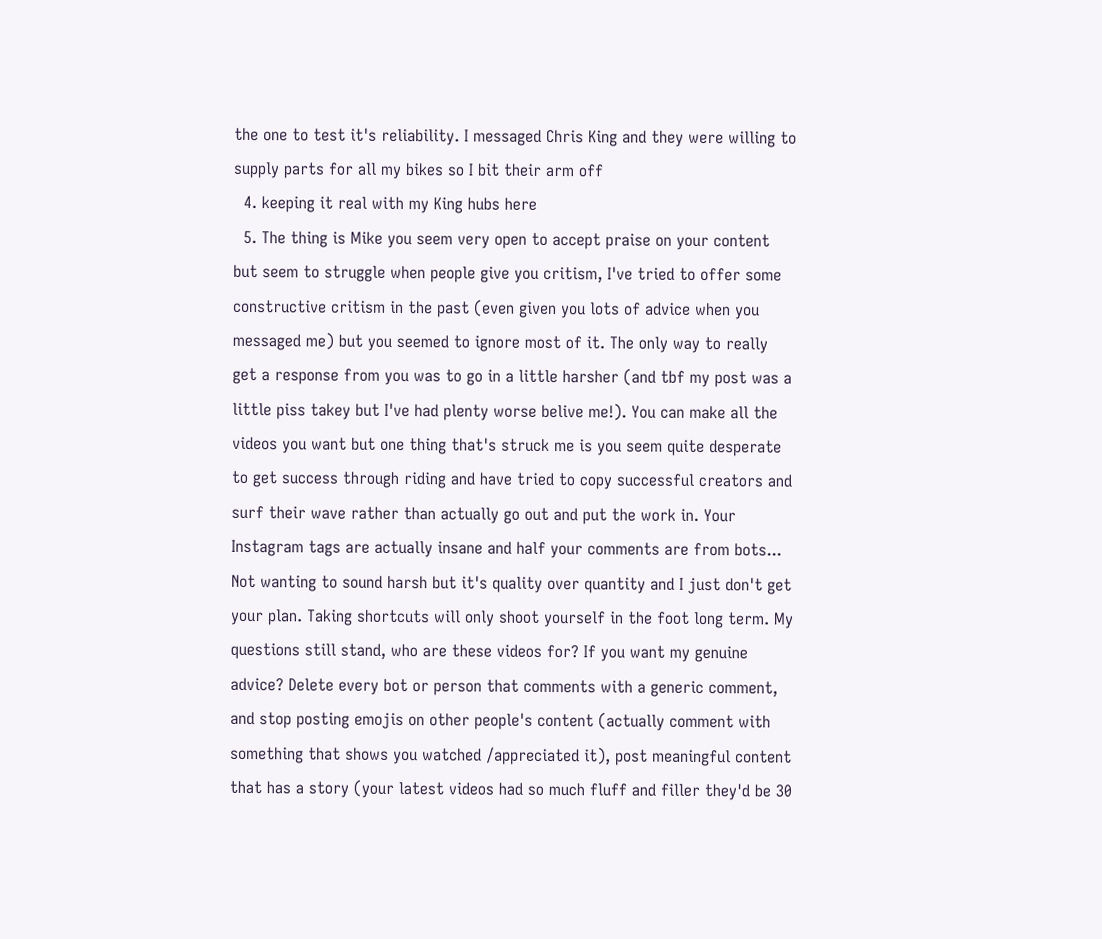the one to test it's reliability. I messaged Chris King and they were willing to supply parts for all my bikes so I bit their arm off
  4. keeping it real with my King hubs here
  5. The thing is Mike you seem very open to accept praise on your content but seem to struggle when people give you critism, I've tried to offer some constructive critism in the past (even given you lots of advice when you messaged me) but you seemed to ignore most of it. The only way to really get a response from you was to go in a little harsher (and tbf my post was a little piss takey but I've had plenty worse belive me!). You can make all the videos you want but one thing that's struck me is you seem quite desperate to get success through riding and have tried to copy successful creators and surf their wave rather than actually go out and put the work in. Your Instagram tags are actually insane and half your comments are from bots... Not wanting to sound harsh but it's quality over quantity and I just don't get your plan. Taking shortcuts will only shoot yourself in the foot long term. My questions still stand, who are these videos for? If you want my genuine advice? Delete every bot or person that comments with a generic comment, and stop posting emojis on other people's content (actually comment with something that shows you watched /appreciated it), post meaningful content that has a story (your latest videos had so much fluff and filler they'd be 30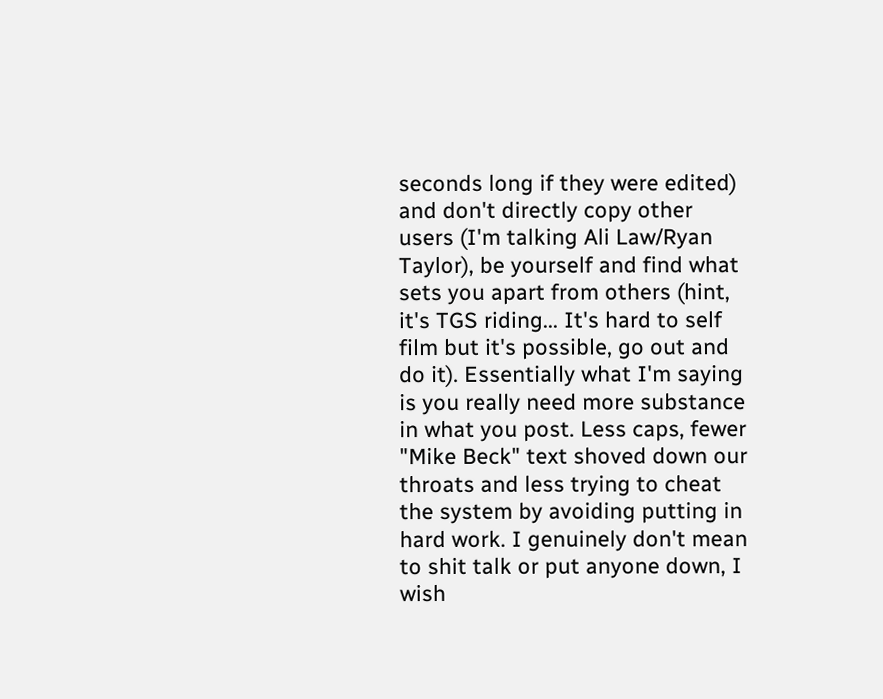seconds long if they were edited) and don't directly copy other users (I'm talking Ali Law/Ryan Taylor), be yourself and find what sets you apart from others (hint, it's TGS riding... It's hard to self film but it's possible, go out and do it). Essentially what I'm saying is you really need more substance in what you post. Less caps, fewer "Mike Beck" text shoved down our throats and less trying to cheat the system by avoiding putting in hard work. I genuinely don't mean to shit talk or put anyone down, I wish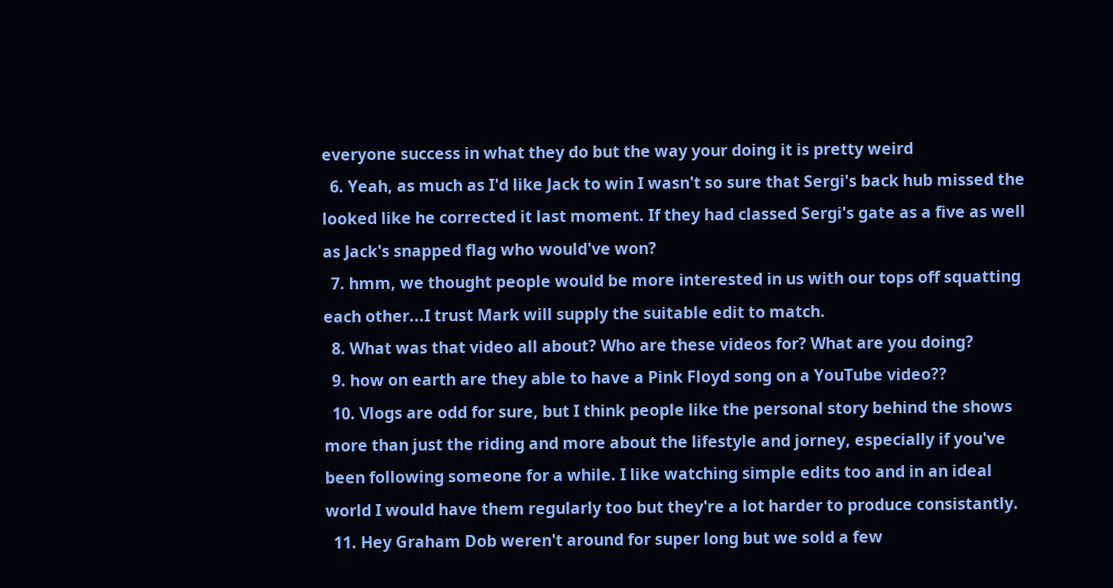everyone success in what they do but the way your doing it is pretty weird
  6. Yeah, as much as I'd like Jack to win I wasn't so sure that Sergi's back hub missed the looked like he corrected it last moment. If they had classed Sergi's gate as a five as well as Jack's snapped flag who would've won?
  7. hmm, we thought people would be more interested in us with our tops off squatting each other...I trust Mark will supply the suitable edit to match.
  8. What was that video all about? Who are these videos for? What are you doing?
  9. how on earth are they able to have a Pink Floyd song on a YouTube video??
  10. Vlogs are odd for sure, but I think people like the personal story behind the shows more than just the riding and more about the lifestyle and jorney, especially if you've been following someone for a while. I like watching simple edits too and in an ideal world I would have them regularly too but they're a lot harder to produce consistantly.
  11. Hey Graham Dob weren't around for super long but we sold a few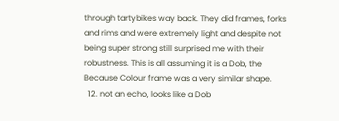through tartybikes way back. They did frames, forks and rims and were extremely light and despite not being super strong still surprised me with their robustness. This is all assuming it is a Dob, the Because Colour frame was a very similar shape.
  12. not an echo, looks like a Dob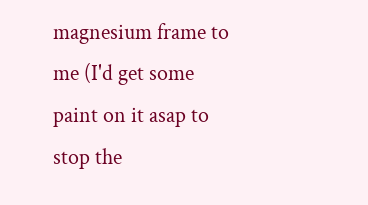magnesium frame to me (I'd get some paint on it asap to stop the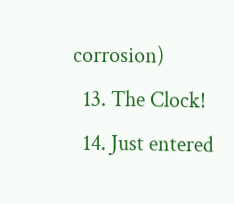corrosion)
  13. The Clock!
  14. Just entered